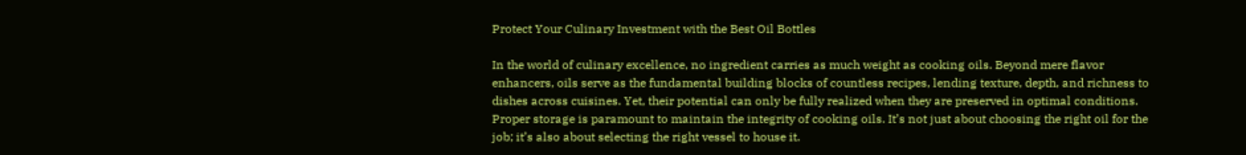Protect Your Culinary Investment with the Best Oil Bottles

In the world of culinary excellence, no ingredient carries as much weight as cooking oils. Beyond mere flavor enhancers, oils serve as the fundamental building blocks of countless recipes, lending texture, depth, and richness to dishes across cuisines. Yet, their potential can only be fully realized when they are preserved in optimal conditions. Proper storage is paramount to maintain the integrity of cooking oils. It’s not just about choosing the right oil for the job; it’s also about selecting the right vessel to house it.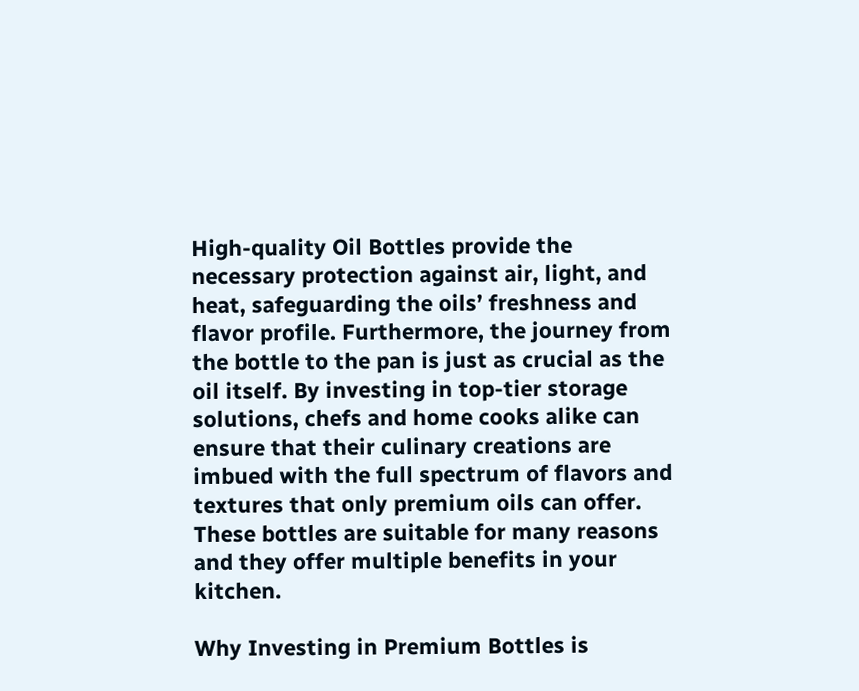High-quality Oil Bottles provide the necessary protection against air, light, and heat, safeguarding the oils’ freshness and flavor profile. Furthermore, the journey from the bottle to the pan is just as crucial as the oil itself. By investing in top-tier storage solutions, chefs and home cooks alike can ensure that their culinary creations are imbued with the full spectrum of flavors and textures that only premium oils can offer. These bottles are suitable for many reasons and they offer multiple benefits in your kitchen.

Why Investing in Premium Bottles is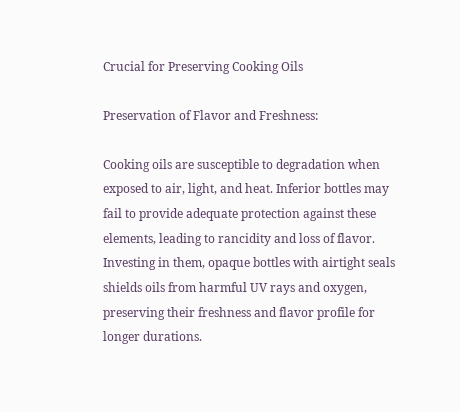Crucial for Preserving Cooking Oils

Preservation of Flavor and Freshness:

Cooking oils are susceptible to degradation when exposed to air, light, and heat. Inferior bottles may fail to provide adequate protection against these elements, leading to rancidity and loss of flavor. Investing in them, opaque bottles with airtight seals shields oils from harmful UV rays and oxygen, preserving their freshness and flavor profile for longer durations.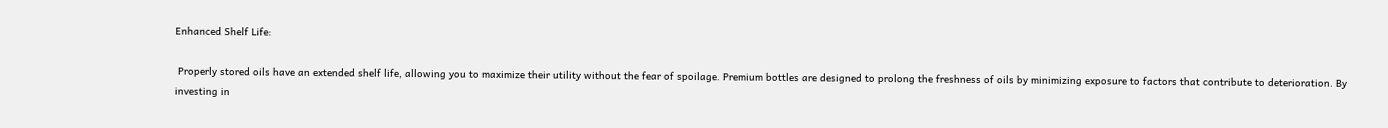Enhanced Shelf Life:

 Properly stored oils have an extended shelf life, allowing you to maximize their utility without the fear of spoilage. Premium bottles are designed to prolong the freshness of oils by minimizing exposure to factors that contribute to deterioration. By investing in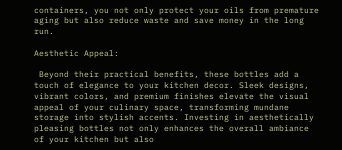containers, you not only protect your oils from premature aging but also reduce waste and save money in the long run.

Aesthetic Appeal:

 Beyond their practical benefits, these bottles add a touch of elegance to your kitchen decor. Sleek designs, vibrant colors, and premium finishes elevate the visual appeal of your culinary space, transforming mundane storage into stylish accents. Investing in aesthetically pleasing bottles not only enhances the overall ambiance of your kitchen but also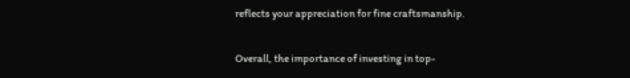reflects your appreciation for fine craftsmanship.

Overall, the importance of investing in top-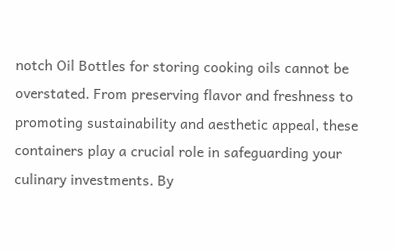notch Oil Bottles for storing cooking oils cannot be overstated. From preserving flavor and freshness to promoting sustainability and aesthetic appeal, these containers play a crucial role in safeguarding your culinary investments. By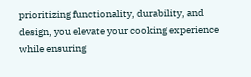prioritizing functionality, durability, and design, you elevate your cooking experience while ensuring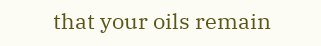that your oils remain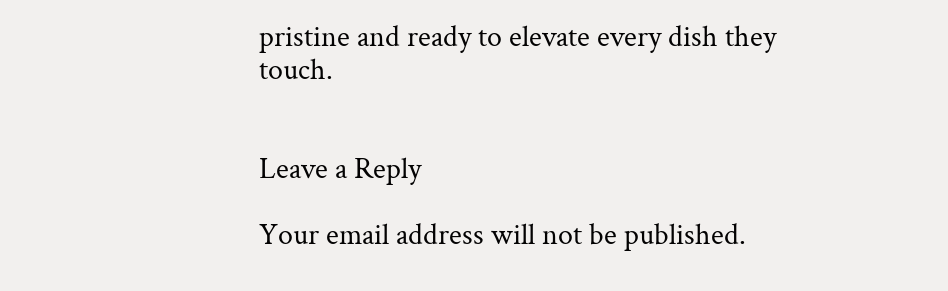pristine and ready to elevate every dish they touch.


Leave a Reply

Your email address will not be published.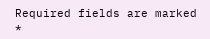Required fields are marked *